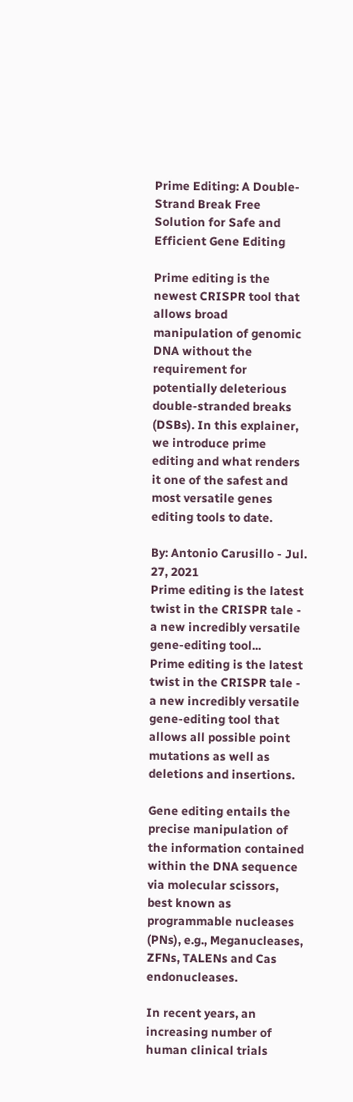Prime Editing: A Double-Strand Break Free Solution for Safe and Efficient Gene Editing

Prime editing is the newest CRISPR tool that allows broad manipulation of genomic DNA without the requirement for potentially deleterious double-stranded breaks (DSBs). In this explainer, we introduce prime editing and what renders it one of the safest and most versatile genes editing tools to date.

By: Antonio Carusillo - Jul. 27, 2021
Prime editing is the latest twist in the CRISPR tale - a new incredibly versatile gene-editing tool...
Prime editing is the latest twist in the CRISPR tale - a new incredibly versatile gene-editing tool that allows all possible point mutations as well as deletions and insertions.

Gene editing entails the precise manipulation of the information contained within the DNA sequence via molecular scissors, best known as programmable nucleases (PNs), e.g., Meganucleases, ZFNs, TALENs and Cas endonucleases.

In recent years, an increasing number of human clinical trials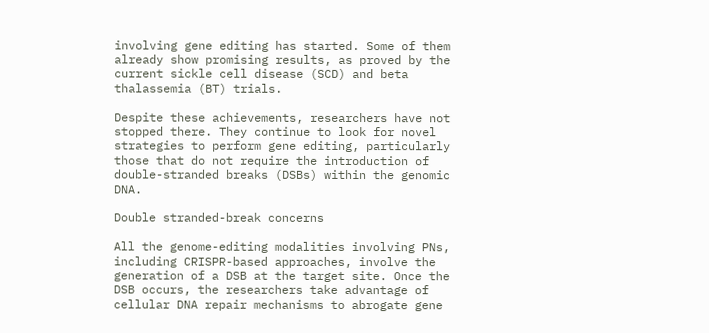involving gene editing has started. Some of them already show promising results, as proved by the current sickle cell disease (SCD) and beta thalassemia (BT) trials.

Despite these achievements, researchers have not stopped there. They continue to look for novel strategies to perform gene editing, particularly those that do not require the introduction of double-stranded breaks (DSBs) within the genomic DNA.

Double stranded-break concerns

All the genome-editing modalities involving PNs, including CRISPR-based approaches, involve the generation of a DSB at the target site. Once the DSB occurs, the researchers take advantage of cellular DNA repair mechanisms to abrogate gene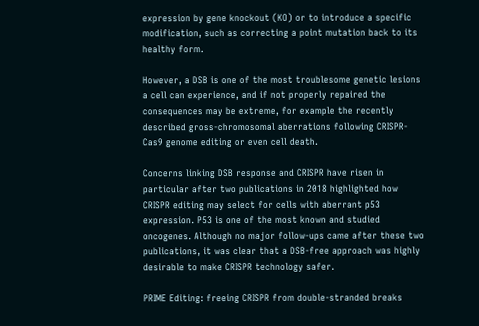expression by gene knockout (KO) or to introduce a specific modification, such as correcting a point mutation back to its healthy form.

However, a DSB is one of the most troublesome genetic lesions a cell can experience, and if not properly repaired the consequences may be extreme, for example the recently described gross-chromosomal aberrations following CRISPR-Cas9 genome editing or even cell death.

Concerns linking DSB response and CRISPR have risen in particular after two publications in 2018 highlighted how CRISPR editing may select for cells with aberrant p53 expression. P53 is one of the most known and studied oncogenes. Although no major follow-ups came after these two publications, it was clear that a DSB-free approach was highly desirable to make CRISPR technology safer.

PRIME Editing: freeing CRISPR from double-stranded breaks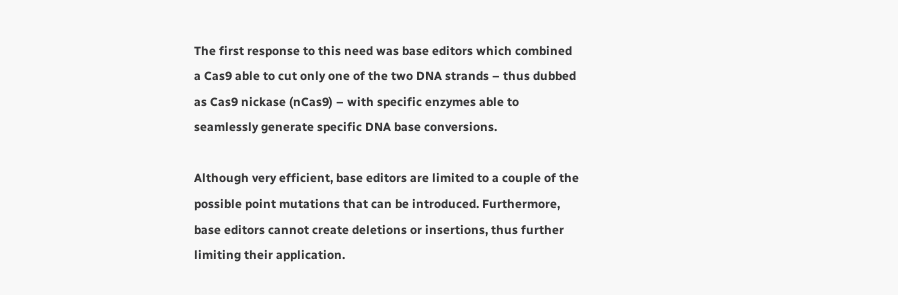The first response to this need was base editors which combined a Cas9 able to cut only one of the two DNA strands – thus dubbed as Cas9 nickase (nCas9) – with specific enzymes able to seamlessly generate specific DNA base conversions.

Although very efficient, base editors are limited to a couple of the possible point mutations that can be introduced. Furthermore, base editors cannot create deletions or insertions, thus further limiting their application.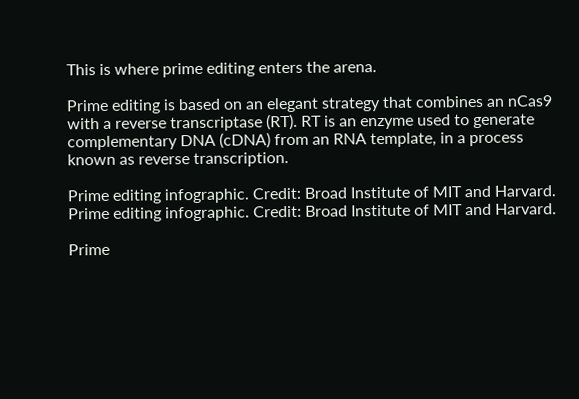This is where prime editing enters the arena.

Prime editing is based on an elegant strategy that combines an nCas9 with a reverse transcriptase (RT). RT is an enzyme used to generate complementary DNA (cDNA) from an RNA template, in a process known as reverse transcription.

Prime editing infographic. Credit: Broad Institute of MIT and Harvard.
Prime editing infographic. Credit: Broad Institute of MIT and Harvard.

Prime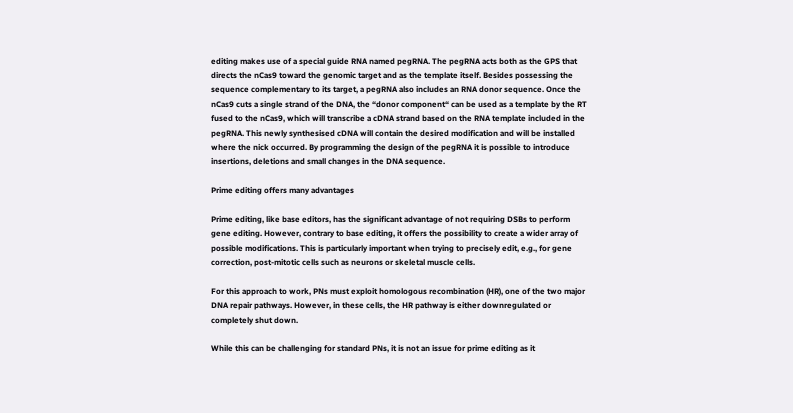editing makes use of a special guide RNA named pegRNA. The pegRNA acts both as the GPS that directs the nCas9 toward the genomic target and as the template itself. Besides possessing the sequence complementary to its target, a pegRNA also includes an RNA donor sequence. Once the nCas9 cuts a single strand of the DNA, the “donor component“ can be used as a template by the RT fused to the nCas9, which will transcribe a cDNA strand based on the RNA template included in the pegRNA. This newly synthesised cDNA will contain the desired modification and will be installed where the nick occurred. By programming the design of the pegRNA it is possible to introduce insertions, deletions and small changes in the DNA sequence.

Prime editing offers many advantages

Prime editing, like base editors, has the significant advantage of not requiring DSBs to perform gene editing. However, contrary to base editing, it offers the possibility to create a wider array of possible modifications. This is particularly important when trying to precisely edit, e.g., for gene correction, post-mitotic cells such as neurons or skeletal muscle cells.

For this approach to work, PNs must exploit homologous recombination (HR), one of the two major DNA repair pathways. However, in these cells, the HR pathway is either downregulated or completely shut down.

While this can be challenging for standard PNs, it is not an issue for prime editing as it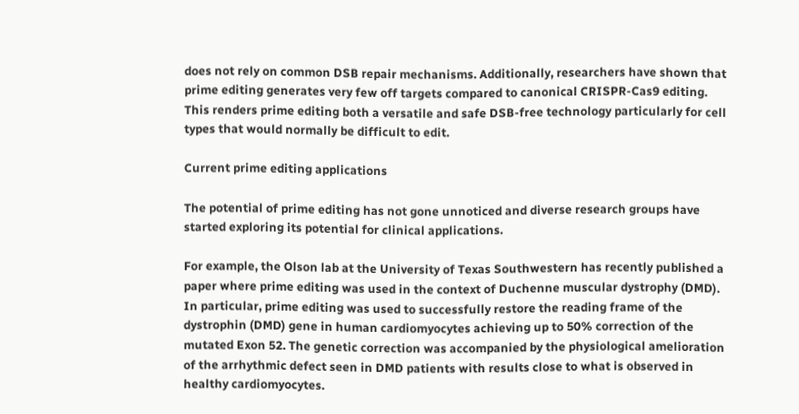does not rely on common DSB repair mechanisms. Additionally, researchers have shown that prime editing generates very few off targets compared to canonical CRISPR-Cas9 editing. This renders prime editing both a versatile and safe DSB-free technology particularly for cell types that would normally be difficult to edit.

Current prime editing applications

The potential of prime editing has not gone unnoticed and diverse research groups have started exploring its potential for clinical applications.

For example, the Olson lab at the University of Texas Southwestern has recently published a paper where prime editing was used in the context of Duchenne muscular dystrophy (DMD). In particular, prime editing was used to successfully restore the reading frame of the dystrophin (DMD) gene in human cardiomyocytes achieving up to 50% correction of the mutated Exon 52. The genetic correction was accompanied by the physiological amelioration of the arrhythmic defect seen in DMD patients with results close to what is observed in healthy cardiomyocytes.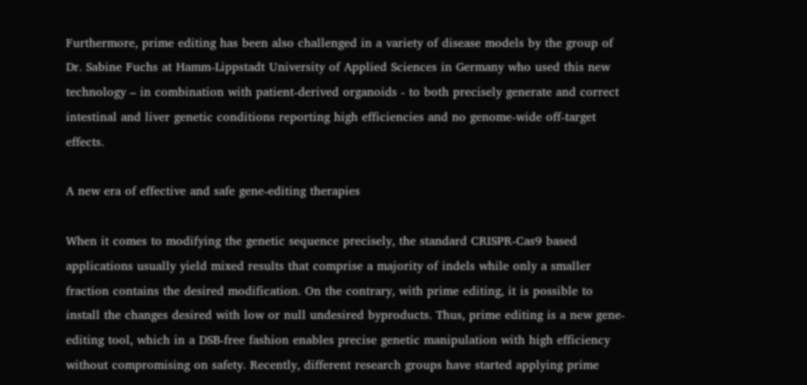Furthermore, prime editing has been also challenged in a variety of disease models by the group of Dr. Sabine Fuchs at Hamm-Lippstadt University of Applied Sciences in Germany who used this new technology – in combination with patient-derived organoids - to both precisely generate and correct intestinal and liver genetic conditions reporting high efficiencies and no genome-wide off-target effects.

A new era of effective and safe gene-editing therapies

When it comes to modifying the genetic sequence precisely, the standard CRISPR-Cas9 based applications usually yield mixed results that comprise a majority of indels while only a smaller fraction contains the desired modification. On the contrary, with prime editing, it is possible to install the changes desired with low or null undesired byproducts. Thus, prime editing is a new gene-editing tool, which in a DSB-free fashion enables precise genetic manipulation with high efficiency without compromising on safety. Recently, different research groups have started applying prime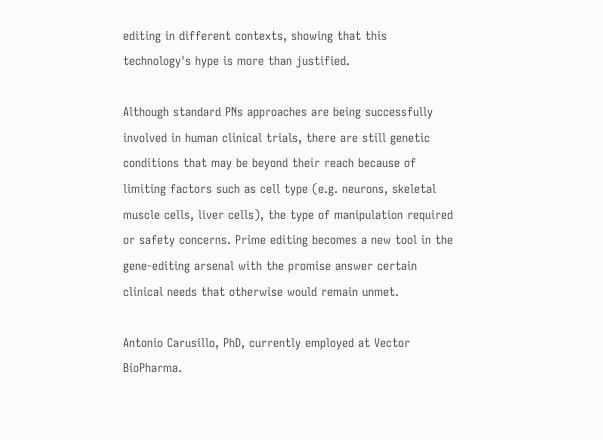editing in different contexts, showing that this technology's hype is more than justified.

Although standard PNs approaches are being successfully involved in human clinical trials, there are still genetic conditions that may be beyond their reach because of limiting factors such as cell type (e.g. neurons, skeletal muscle cells, liver cells), the type of manipulation required or safety concerns. Prime editing becomes a new tool in the gene-editing arsenal with the promise answer certain clinical needs that otherwise would remain unmet.

Antonio Carusillo, PhD, currently employed at Vector BioPharma.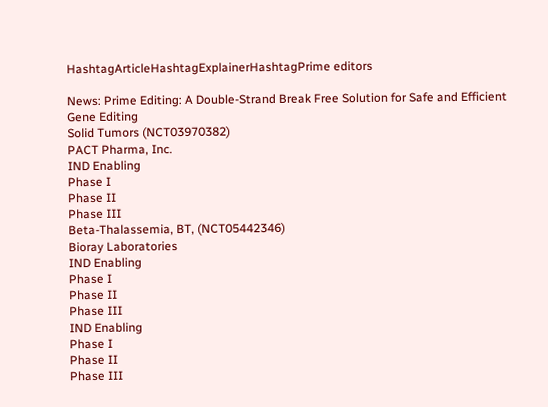HashtagArticleHashtagExplainerHashtagPrime editors

News: Prime Editing: A Double-Strand Break Free Solution for Safe and Efficient Gene Editing
Solid Tumors (NCT03970382)
PACT Pharma, Inc.
IND Enabling
Phase I
Phase II
Phase III
Beta-Thalassemia, BT, (NCT05442346)
Bioray Laboratories
IND Enabling
Phase I
Phase II
Phase III
IND Enabling
Phase I
Phase II
Phase III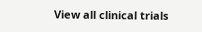View all clinical trials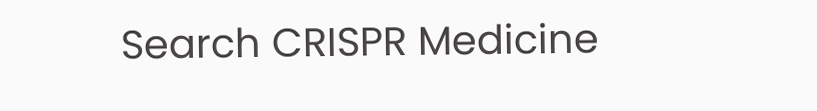Search CRISPR Medicine